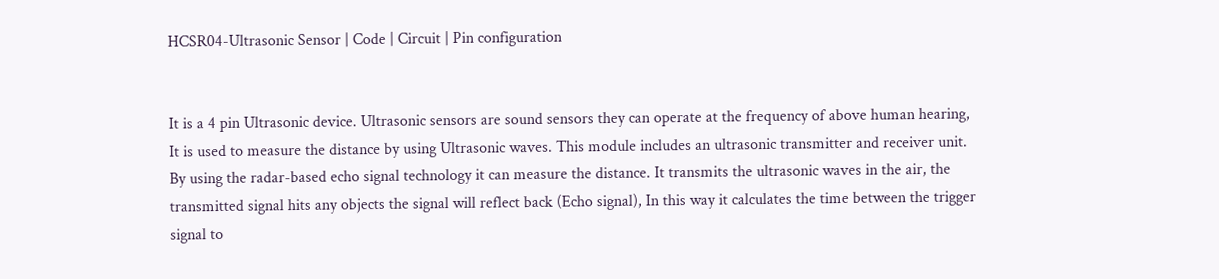HCSR04-Ultrasonic Sensor | Code | Circuit | Pin configuration


It is a 4 pin Ultrasonic device. Ultrasonic sensors are sound sensors they can operate at the frequency of above human hearing,  It is used to measure the distance by using Ultrasonic waves. This module includes an ultrasonic transmitter and receiver unit.  By using the radar-based echo signal technology it can measure the distance. It transmits the ultrasonic waves in the air, the transmitted signal hits any objects the signal will reflect back (Echo signal), In this way it calculates the time between the trigger signal to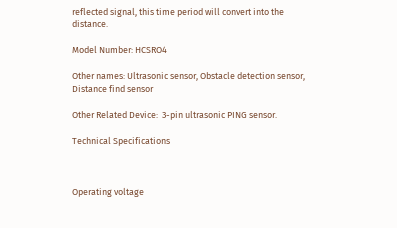reflected signal, this time period will convert into the distance.

Model Number: HCSRO4

Other names: Ultrasonic sensor, Obstacle detection sensor, Distance find sensor

Other Related Device:  3-pin ultrasonic PING sensor.

Technical Specifications



Operating voltage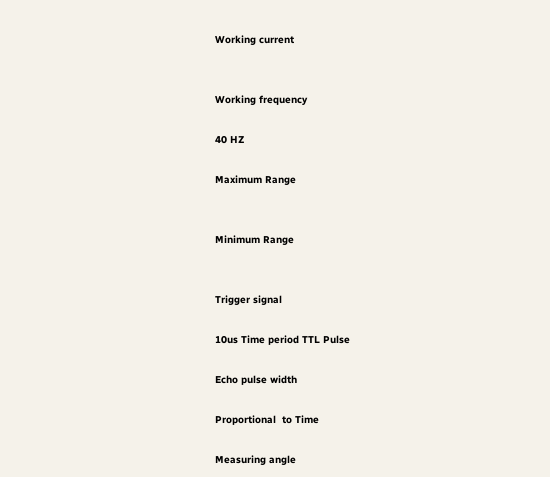Working current


Working frequency

40 HZ

Maximum Range


Minimum Range


Trigger signal

10us Time period TTL Pulse

Echo pulse width

Proportional  to Time

Measuring angle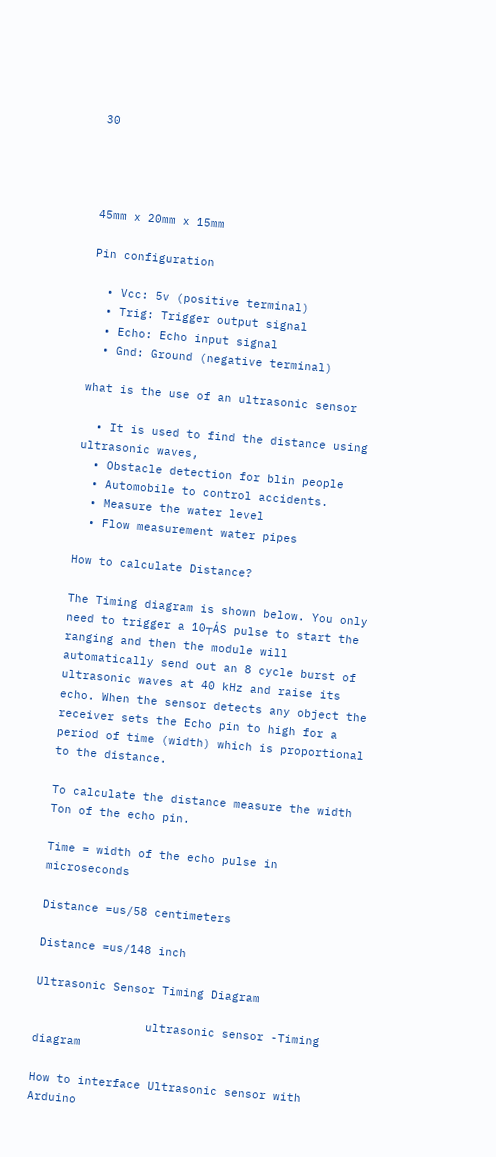30




45mm x 20mm x 15mm

Pin configuration

  • Vcc: 5v (positive terminal)
  • Trig: Trigger output signal
  • Echo: Echo input signal
  • Gnd: Ground (negative terminal)

what is the use of an ultrasonic sensor

  • It is used to find the distance using ultrasonic waves,
  • Obstacle detection for blin people
  • Automobile to control accidents.
  • Measure the water level
  • Flow measurement water pipes

How to calculate Distance?

The Timing diagram is shown below. You only need to trigger a 10┬ÁS pulse to start the ranging and then the module will automatically send out an 8 cycle burst of ultrasonic waves at 40 kHz and raise its echo. When the sensor detects any object the receiver sets the Echo pin to high for a period of time (width) which is proportional to the distance.

To calculate the distance measure the width Ton of the echo pin.

Time = width of the echo pulse in microseconds

Distance =us/58 centimeters

Distance =us/148 inch

Ultrasonic Sensor Timing Diagram

                ultrasonic sensor -Timing diagram

How to interface Ultrasonic sensor with Arduino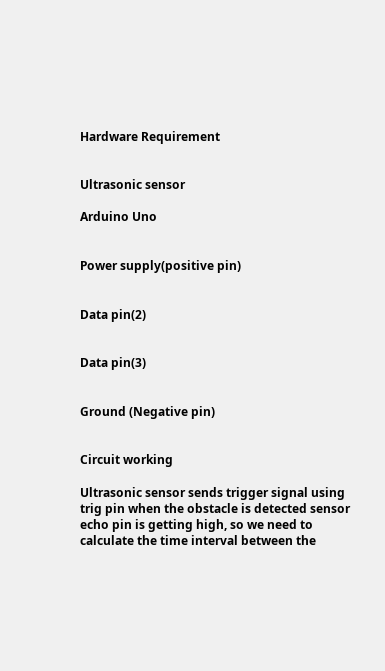Hardware Requirement


Ultrasonic sensor

Arduino Uno


Power supply(positive pin)


Data pin(2)


Data pin(3)


Ground (Negative pin)


Circuit working

Ultrasonic sensor sends trigger signal using trig pin when the obstacle is detected sensor echo pin is getting high, so we need to calculate the time interval between the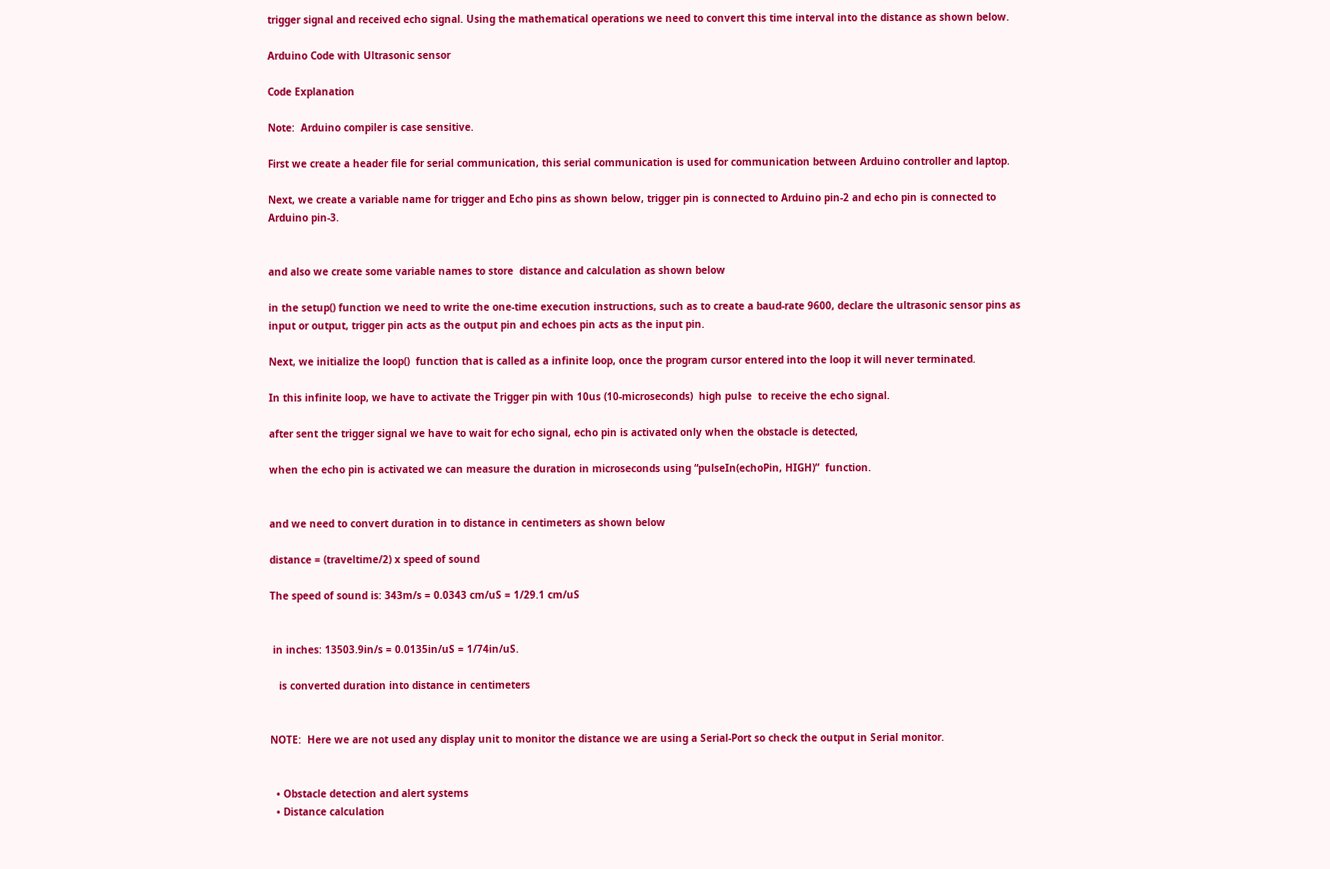trigger signal and received echo signal. Using the mathematical operations we need to convert this time interval into the distance as shown below.

Arduino Code with Ultrasonic sensor

Code Explanation

Note:  Arduino compiler is case sensitive.

First we create a header file for serial communication, this serial communication is used for communication between Arduino controller and laptop.

Next, we create a variable name for trigger and Echo pins as shown below, trigger pin is connected to Arduino pin-2 and echo pin is connected to Arduino pin-3.


and also we create some variable names to store  distance and calculation as shown below

in the setup() function we need to write the one-time execution instructions, such as to create a baud-rate 9600, declare the ultrasonic sensor pins as input or output, trigger pin acts as the output pin and echoes pin acts as the input pin.

Next, we initialize the loop()  function that is called as a infinite loop, once the program cursor entered into the loop it will never terminated.

In this infinite loop, we have to activate the Trigger pin with 10us (10-microseconds)  high pulse  to receive the echo signal.

after sent the trigger signal we have to wait for echo signal, echo pin is activated only when the obstacle is detected,

when the echo pin is activated we can measure the duration in microseconds using “pulseIn(echoPin, HIGH)”  function.


and we need to convert duration in to distance in centimeters as shown below

distance = (traveltime/2) x speed of sound

The speed of sound is: 343m/s = 0.0343 cm/uS = 1/29.1 cm/uS


 in inches: 13503.9in/s = 0.0135in/uS = 1/74in/uS.

   is converted duration into distance in centimeters


NOTE:  Here we are not used any display unit to monitor the distance we are using a Serial-Port so check the output in Serial monitor.


  • Obstacle detection and alert systems
  • Distance calculation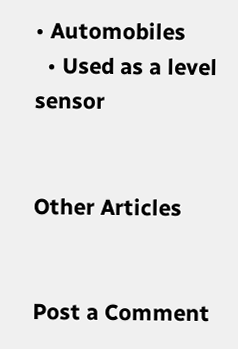• Automobiles
  • Used as a level  sensor


Other Articles


Post a Comment